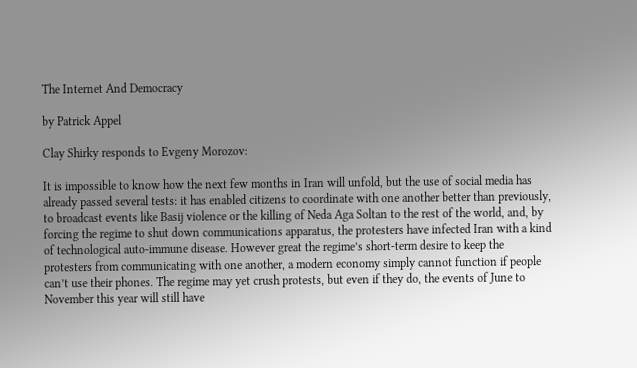The Internet And Democracy

by Patrick Appel

Clay Shirky responds to Evgeny Morozov:

It is impossible to know how the next few months in Iran will unfold, but the use of social media has already passed several tests: it has enabled citizens to coordinate with one another better than previously, to broadcast events like Basij violence or the killing of Neda Aga Soltan to the rest of the world, and, by forcing the regime to shut down communications apparatus, the protesters have infected Iran with a kind of technological auto-immune disease. However great the regime’s short-term desire to keep the protesters from communicating with one another, a modern economy simply cannot function if people can’t use their phones. The regime may yet crush protests, but even if they do, the events of June to November this year will still have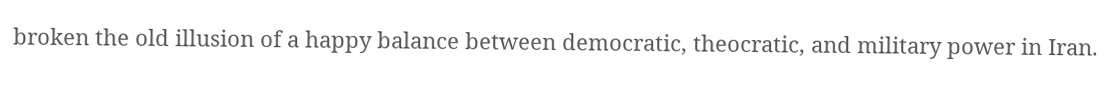broken the old illusion of a happy balance between democratic, theocratic, and military power in Iran.